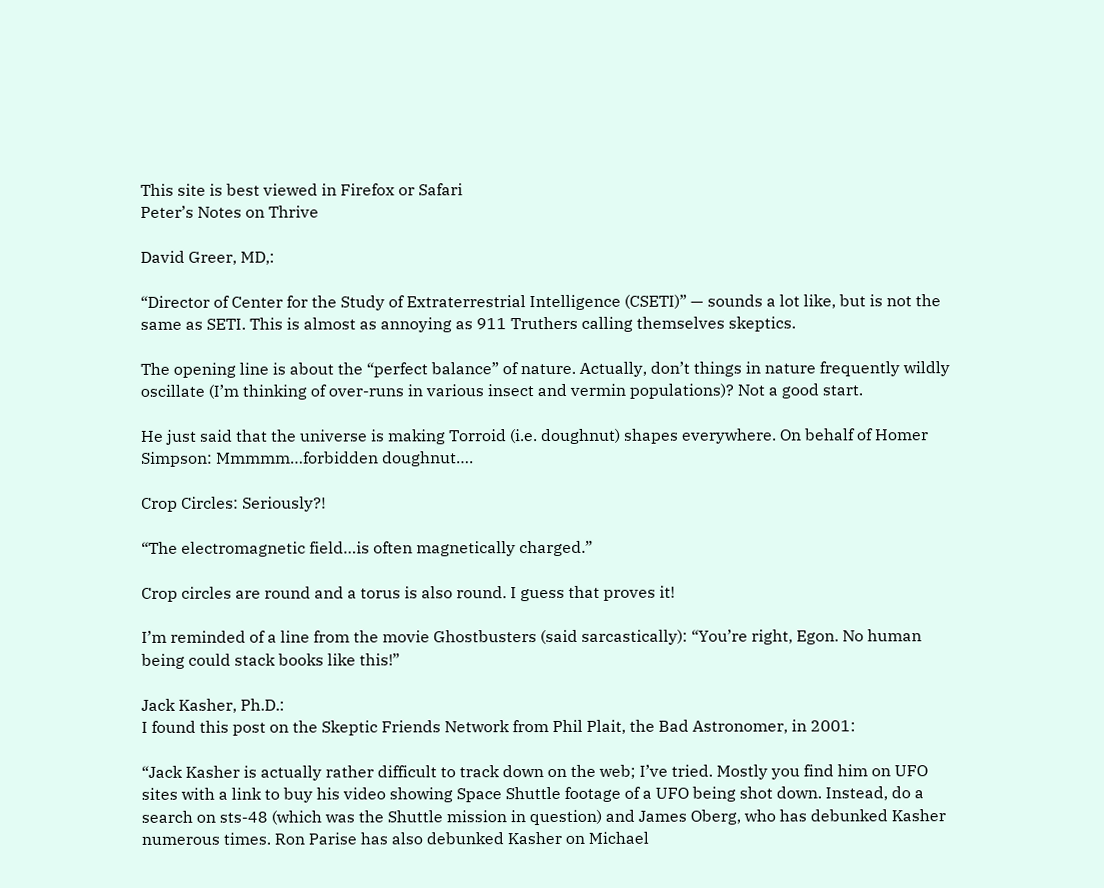This site is best viewed in Firefox or Safari
Peter’s Notes on Thrive

David Greer, MD,:

“Director of Center for the Study of Extraterrestrial Intelligence (CSETI)” — sounds a lot like, but is not the same as SETI. This is almost as annoying as 911 Truthers calling themselves skeptics.

The opening line is about the “perfect balance” of nature. Actually, don’t things in nature frequently wildly oscillate (I’m thinking of over-runs in various insect and vermin populations)? Not a good start.

He just said that the universe is making Torroid (i.e. doughnut) shapes everywhere. On behalf of Homer Simpson: Mmmmm…forbidden doughnut….

Crop Circles: Seriously?!

“The electromagnetic field…is often magnetically charged.”

Crop circles are round and a torus is also round. I guess that proves it!

I’m reminded of a line from the movie Ghostbusters (said sarcastically): “You’re right, Egon. No human being could stack books like this!”

Jack Kasher, Ph.D.:
I found this post on the Skeptic Friends Network from Phil Plait, the Bad Astronomer, in 2001:

“Jack Kasher is actually rather difficult to track down on the web; I’ve tried. Mostly you find him on UFO sites with a link to buy his video showing Space Shuttle footage of a UFO being shot down. Instead, do a search on sts-48 (which was the Shuttle mission in question) and James Oberg, who has debunked Kasher numerous times. Ron Parise has also debunked Kasher on Michael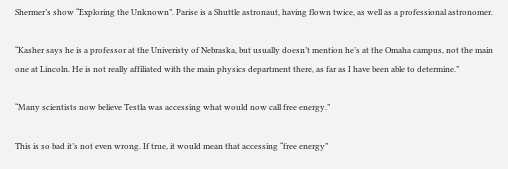Shermer’s show “Exploring the Unknown”. Parise is a Shuttle astronaut, having flown twice, as well as a professional astronomer.

“Kasher says he is a professor at the Univeristy of Nebraska, but usually doesn’t mention he’s at the Omaha campus, not the main one at Lincoln. He is not really affiliated with the main physics department there, as far as I have been able to determine.”

“Many scientists now believe Testla was accessing what would now call free energy.”

This is so bad it’s not even wrong. If true, it would mean that accessing “free energy”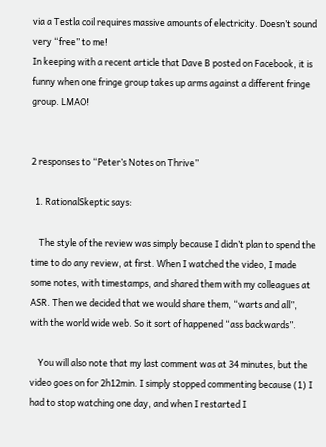via a Testla coil requires massive amounts of electricity. Doesn’t sound very “free” to me!
In keeping with a recent article that Dave B posted on Facebook, it is funny when one fringe group takes up arms against a different fringe group. LMAO!


2 responses to “Peter’s Notes on Thrive”

  1. RationalSkeptic says:

    The style of the review was simply because I didn’t plan to spend the time to do any review, at first. When I watched the video, I made some notes, with timestamps, and shared them with my colleagues at ASR. Then we decided that we would share them, “warts and all”, with the world wide web. So it sort of happened “ass backwards”.

    You will also note that my last comment was at 34 minutes, but the video goes on for 2h12min. I simply stopped commenting because (1) I had to stop watching one day, and when I restarted I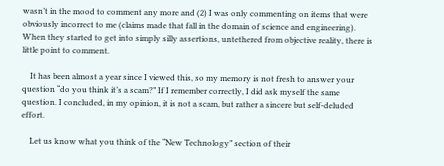wasn’t in the mood to comment any more and (2) I was only commenting on items that were obviously incorrect to me (claims made that fall in the domain of science and engineering). When they started to get into simply silly assertions, untethered from objective reality, there is little point to comment.

    It has been almost a year since I viewed this, so my memory is not fresh to answer your question “do you think it’s a scam?” If I remember correctly, I did ask myself the same question. I concluded, in my opinion, it is not a scam, but rather a sincere but self-deluded effort.

    Let us know what you think of the “New Technology” section of their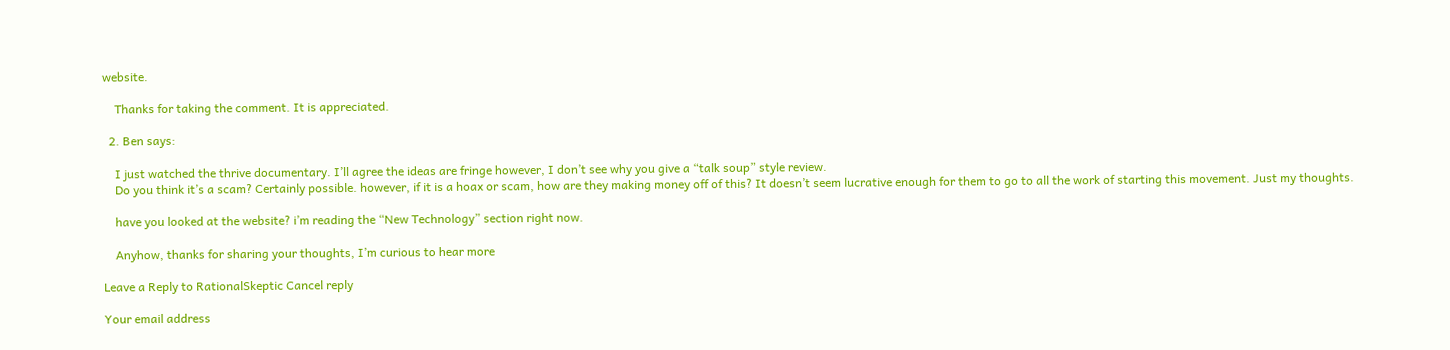website.

    Thanks for taking the comment. It is appreciated.

  2. Ben says:

    I just watched the thrive documentary. I’ll agree the ideas are fringe however, I don’t see why you give a “talk soup” style review.
    Do you think it’s a scam? Certainly possible. however, if it is a hoax or scam, how are they making money off of this? It doesn’t seem lucrative enough for them to go to all the work of starting this movement. Just my thoughts.

    have you looked at the website? i’m reading the “New Technology” section right now.

    Anyhow, thanks for sharing your thoughts, I’m curious to hear more

Leave a Reply to RationalSkeptic Cancel reply

Your email address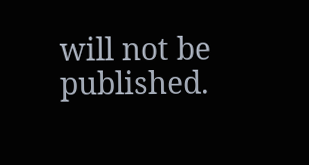will not be published.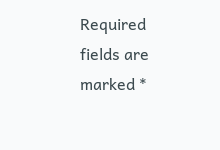Required fields are marked *